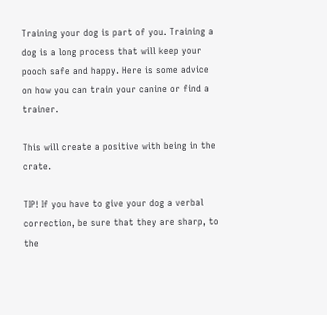Training your dog is part of you. Training a dog is a long process that will keep your pooch safe and happy. Here is some advice on how you can train your canine or find a trainer.

This will create a positive with being in the crate.

TIP! If you have to give your dog a verbal correction, be sure that they are sharp, to the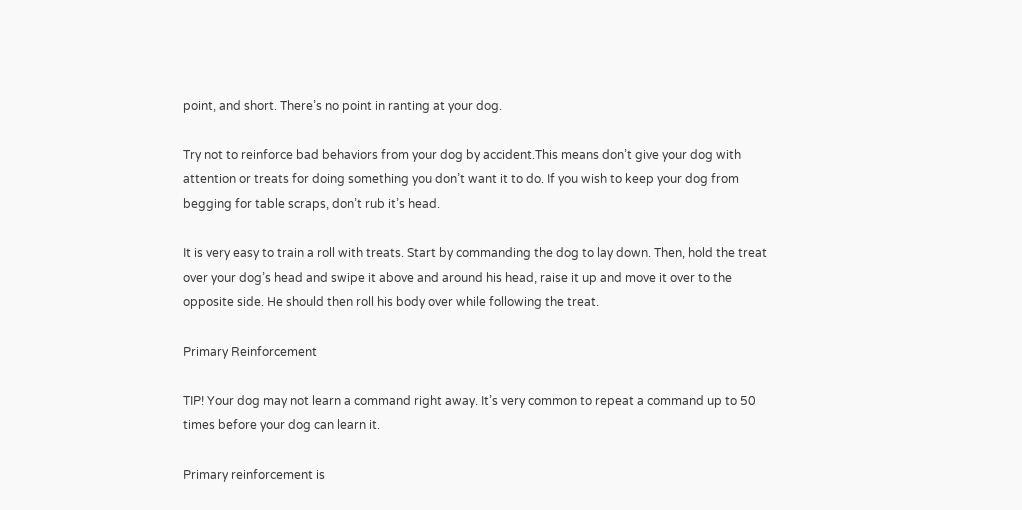point, and short. There’s no point in ranting at your dog.

Try not to reinforce bad behaviors from your dog by accident.This means don’t give your dog with attention or treats for doing something you don’t want it to do. If you wish to keep your dog from begging for table scraps, don’t rub it’s head.

It is very easy to train a roll with treats. Start by commanding the dog to lay down. Then, hold the treat over your dog’s head and swipe it above and around his head, raise it up and move it over to the opposite side. He should then roll his body over while following the treat.

Primary Reinforcement

TIP! Your dog may not learn a command right away. It’s very common to repeat a command up to 50 times before your dog can learn it.

Primary reinforcement is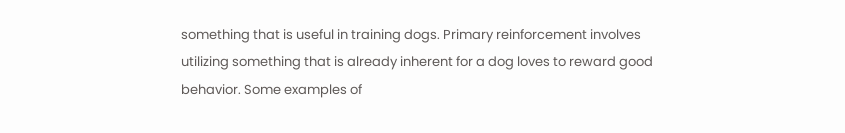something that is useful in training dogs. Primary reinforcement involves utilizing something that is already inherent for a dog loves to reward good behavior. Some examples of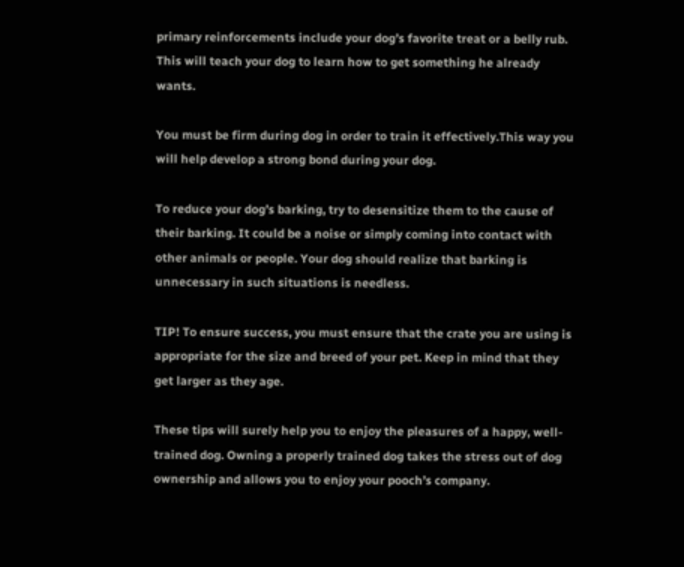primary reinforcements include your dog’s favorite treat or a belly rub. This will teach your dog to learn how to get something he already wants.

You must be firm during dog in order to train it effectively.This way you will help develop a strong bond during your dog.

To reduce your dog’s barking, try to desensitize them to the cause of their barking. It could be a noise or simply coming into contact with other animals or people. Your dog should realize that barking is unnecessary in such situations is needless.

TIP! To ensure success, you must ensure that the crate you are using is appropriate for the size and breed of your pet. Keep in mind that they get larger as they age.

These tips will surely help you to enjoy the pleasures of a happy, well-trained dog. Owning a properly trained dog takes the stress out of dog ownership and allows you to enjoy your pooch’s company.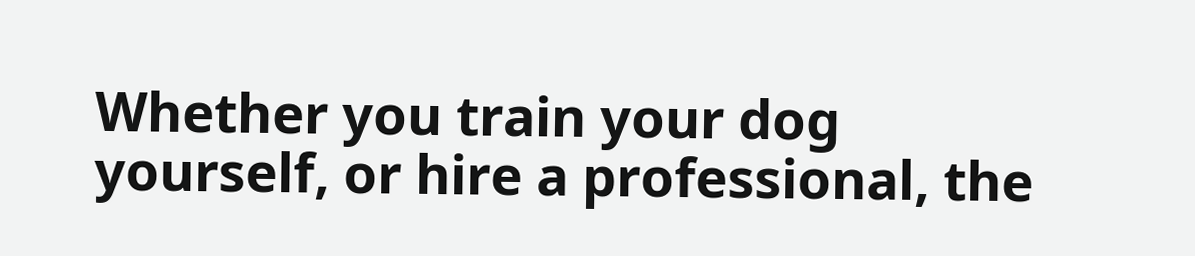Whether you train your dog yourself, or hire a professional, the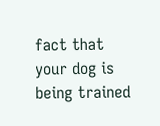fact that your dog is being trained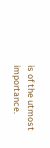is of the utmost importance.